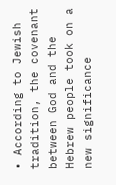• According to Jewish tradition, the covenant between God and the Hebrew people took on a new significance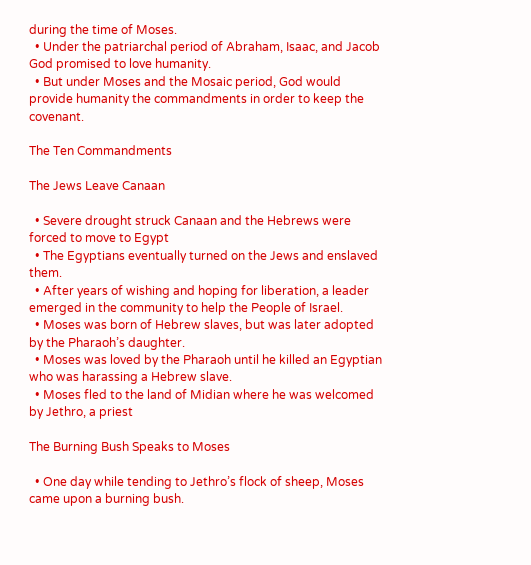during the time of Moses.
  • Under the patriarchal period of Abraham, Isaac, and Jacob God promised to love humanity.
  • But under Moses and the Mosaic period, God would provide humanity the commandments in order to keep the covenant.

The Ten Commandments

The Jews Leave Canaan

  • Severe drought struck Canaan and the Hebrews were forced to move to Egypt
  • The Egyptians eventually turned on the Jews and enslaved them.
  • After years of wishing and hoping for liberation, a leader emerged in the community to help the People of Israel.
  • Moses was born of Hebrew slaves, but was later adopted by the Pharaoh’s daughter.
  • Moses was loved by the Pharaoh until he killed an Egyptian who was harassing a Hebrew slave.
  • Moses fled to the land of Midian where he was welcomed by Jethro, a priest

The Burning Bush Speaks to Moses

  • One day while tending to Jethro’s flock of sheep, Moses came upon a burning bush.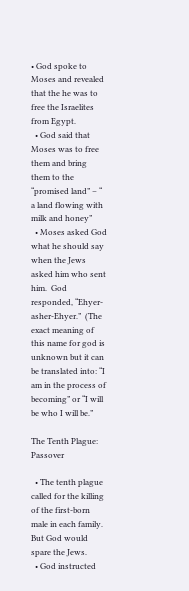• God spoke to Moses and revealed that the he was to free the Israelites from Egypt.
  • God said that Moses was to free them and bring them to the “promised land” – “ a land flowing with milk and honey”
  • Moses asked God what he should say when the Jews asked him who sent him.  God responded, “Ehyer-asher-Ehyer.”  (The exact meaning of this name for god is unknown but it can be translated into: “I am in the process of becoming” or “I will be who I will be.”

The Tenth Plague: Passover

  • The tenth plague called for the killing of the first-born male in each family.  But God would spare the Jews.
  • God instructed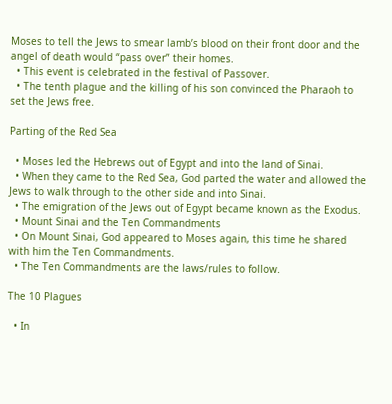Moses to tell the Jews to smear lamb’s blood on their front door and the angel of death would “pass over” their homes.
  • This event is celebrated in the festival of Passover.
  • The tenth plague and the killing of his son convinced the Pharaoh to set the Jews free.

Parting of the Red Sea

  • Moses led the Hebrews out of Egypt and into the land of Sinai.
  • When they came to the Red Sea, God parted the water and allowed the Jews to walk through to the other side and into Sinai.
  • The emigration of the Jews out of Egypt became known as the Exodus.
  • Mount Sinai and the Ten Commandments
  • On Mount Sinai, God appeared to Moses again, this time he shared with him the Ten Commandments.
  • The Ten Commandments are the laws/rules to follow.

The 10 Plagues

  • In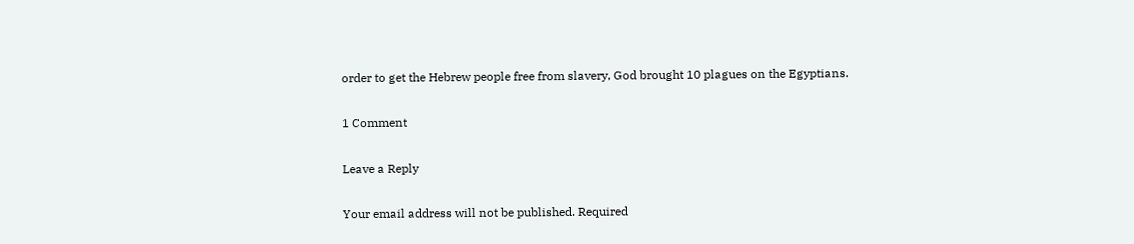order to get the Hebrew people free from slavery, God brought 10 plagues on the Egyptians.

1 Comment

Leave a Reply

Your email address will not be published. Required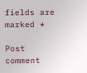fields are marked *

Post comment